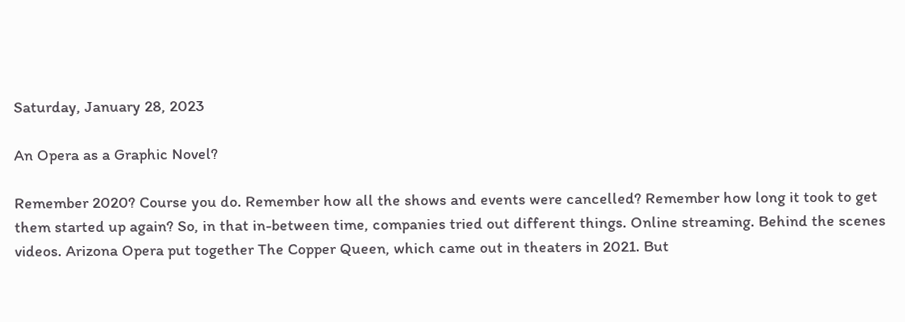Saturday, January 28, 2023

An Opera as a Graphic Novel?

Remember 2020? Course you do. Remember how all the shows and events were cancelled? Remember how long it took to get them started up again? So, in that in-between time, companies tried out different things. Online streaming. Behind the scenes videos. Arizona Opera put together The Copper Queen, which came out in theaters in 2021. But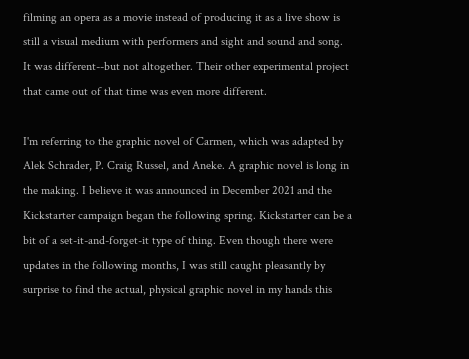filming an opera as a movie instead of producing it as a live show is still a visual medium with performers and sight and sound and song. It was different--but not altogether. Their other experimental project that came out of that time was even more different.

I'm referring to the graphic novel of Carmen, which was adapted by Alek Schrader, P. Craig Russel, and Aneke. A graphic novel is long in the making. I believe it was announced in December 2021 and the Kickstarter campaign began the following spring. Kickstarter can be a bit of a set-it-and-forget-it type of thing. Even though there were updates in the following months, I was still caught pleasantly by surprise to find the actual, physical graphic novel in my hands this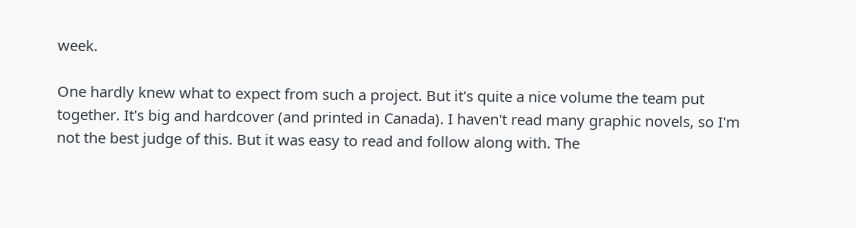week.

One hardly knew what to expect from such a project. But it's quite a nice volume the team put together. It's big and hardcover (and printed in Canada). I haven't read many graphic novels, so I'm not the best judge of this. But it was easy to read and follow along with. The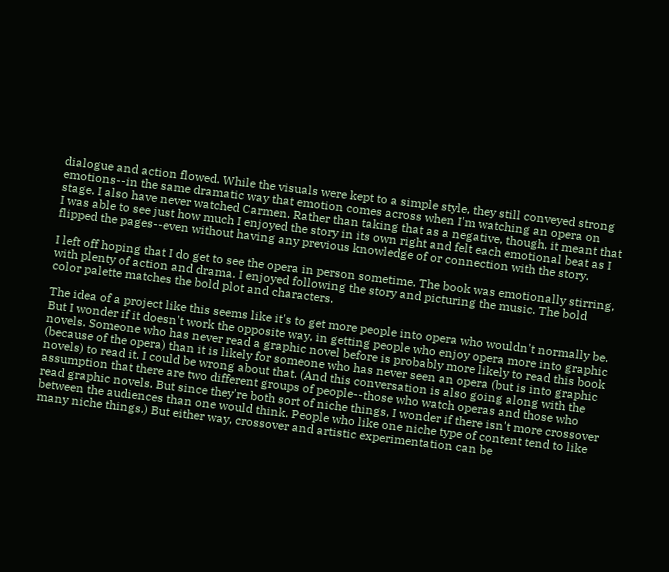dialogue and action flowed. While the visuals were kept to a simple style, they still conveyed strong emotions--in the same dramatic way that emotion comes across when I'm watching an opera on stage. I also have never watched Carmen. Rather than taking that as a negative, though, it meant that I was able to see just how much I enjoyed the story in its own right and felt each emotional beat as I flipped the pages--even without having any previous knowledge of or connection with the story.

I left off hoping that I do get to see the opera in person sometime. The book was emotionally stirring, with plenty of action and drama. I enjoyed following the story and picturing the music. The bold color palette matches the bold plot and characters.

The idea of a project like this seems like it's to get more people into opera who wouldn't normally be. But I wonder if it doesn't work the opposite way, in getting people who enjoy opera more into graphic novels. Someone who has never read a graphic novel before is probably more likely to read this book (because of the opera) than it is likely for someone who has never seen an opera (but is into graphic novels) to read it. I could be wrong about that. (And this conversation is also going along with the assumption that there are two different groups of people--those who watch operas and those who read graphic novels. But since they're both sort of niche things, I wonder if there isn't more crossover between the audiences than one would think. People who like one niche type of content tend to like many niche things.) But either way, crossover and artistic experimentation can be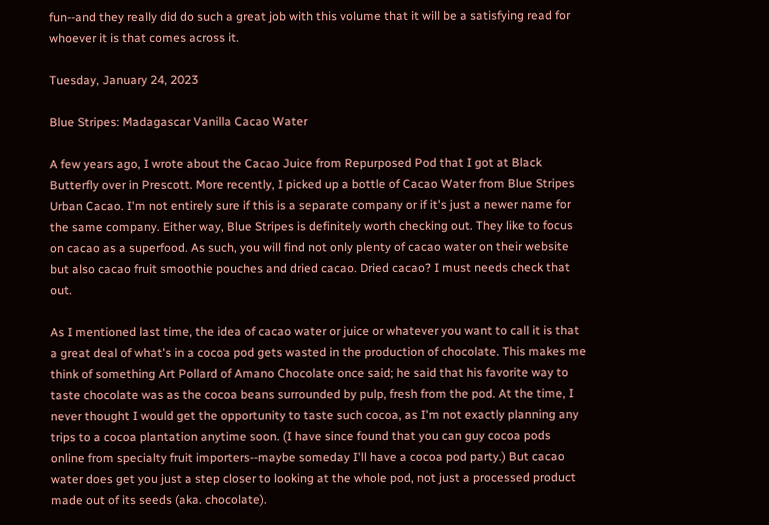fun--and they really did do such a great job with this volume that it will be a satisfying read for whoever it is that comes across it.

Tuesday, January 24, 2023

Blue Stripes: Madagascar Vanilla Cacao Water

A few years ago, I wrote about the Cacao Juice from Repurposed Pod that I got at Black Butterfly over in Prescott. More recently, I picked up a bottle of Cacao Water from Blue Stripes Urban Cacao. I'm not entirely sure if this is a separate company or if it's just a newer name for the same company. Either way, Blue Stripes is definitely worth checking out. They like to focus on cacao as a superfood. As such, you will find not only plenty of cacao water on their website but also cacao fruit smoothie pouches and dried cacao. Dried cacao? I must needs check that out.

As I mentioned last time, the idea of cacao water or juice or whatever you want to call it is that a great deal of what's in a cocoa pod gets wasted in the production of chocolate. This makes me think of something Art Pollard of Amano Chocolate once said; he said that his favorite way to taste chocolate was as the cocoa beans surrounded by pulp, fresh from the pod. At the time, I never thought I would get the opportunity to taste such cocoa, as I'm not exactly planning any trips to a cocoa plantation anytime soon. (I have since found that you can guy cocoa pods online from specialty fruit importers--maybe someday I'll have a cocoa pod party.) But cacao water does get you just a step closer to looking at the whole pod, not just a processed product made out of its seeds (aka. chocolate).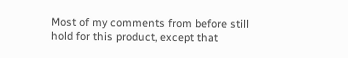Most of my comments from before still hold for this product, except that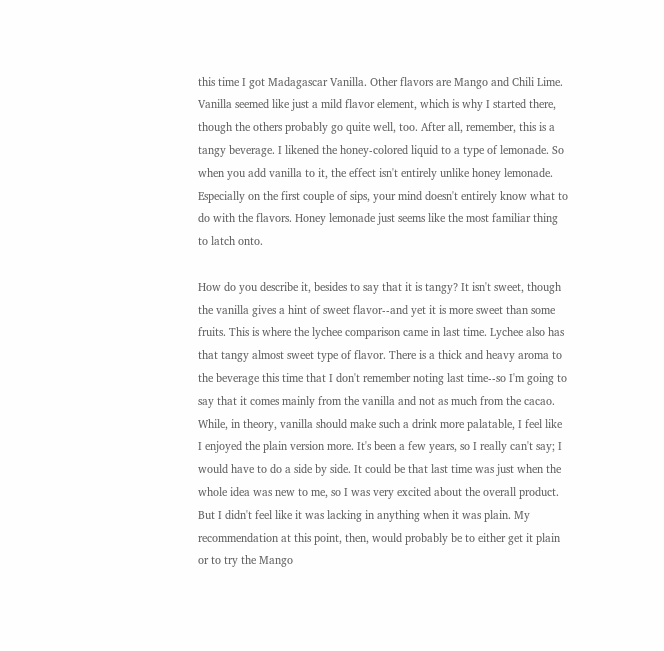this time I got Madagascar Vanilla. Other flavors are Mango and Chili Lime. Vanilla seemed like just a mild flavor element, which is why I started there, though the others probably go quite well, too. After all, remember, this is a tangy beverage. I likened the honey-colored liquid to a type of lemonade. So when you add vanilla to it, the effect isn't entirely unlike honey lemonade. Especially on the first couple of sips, your mind doesn't entirely know what to do with the flavors. Honey lemonade just seems like the most familiar thing to latch onto.

How do you describe it, besides to say that it is tangy? It isn't sweet, though the vanilla gives a hint of sweet flavor--and yet it is more sweet than some fruits. This is where the lychee comparison came in last time. Lychee also has that tangy almost sweet type of flavor. There is a thick and heavy aroma to the beverage this time that I don't remember noting last time--so I'm going to say that it comes mainly from the vanilla and not as much from the cacao. While, in theory, vanilla should make such a drink more palatable, I feel like I enjoyed the plain version more. It's been a few years, so I really can't say; I would have to do a side by side. It could be that last time was just when the whole idea was new to me, so I was very excited about the overall product. But I didn't feel like it was lacking in anything when it was plain. My recommendation at this point, then, would probably be to either get it plain or to try the Mango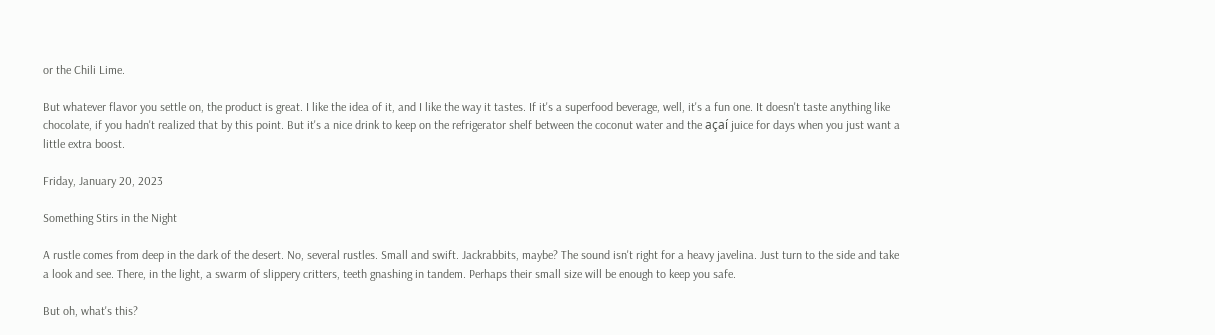or the Chili Lime.

But whatever flavor you settle on, the product is great. I like the idea of it, and I like the way it tastes. If it's a superfood beverage, well, it's a fun one. It doesn't taste anything like chocolate, if you hadn't realized that by this point. But it's a nice drink to keep on the refrigerator shelf between the coconut water and the açaí juice for days when you just want a little extra boost.

Friday, January 20, 2023

Something Stirs in the Night

A rustle comes from deep in the dark of the desert. No, several rustles. Small and swift. Jackrabbits, maybe? The sound isn't right for a heavy javelina. Just turn to the side and take a look and see. There, in the light, a swarm of slippery critters, teeth gnashing in tandem. Perhaps their small size will be enough to keep you safe.

But oh, what's this?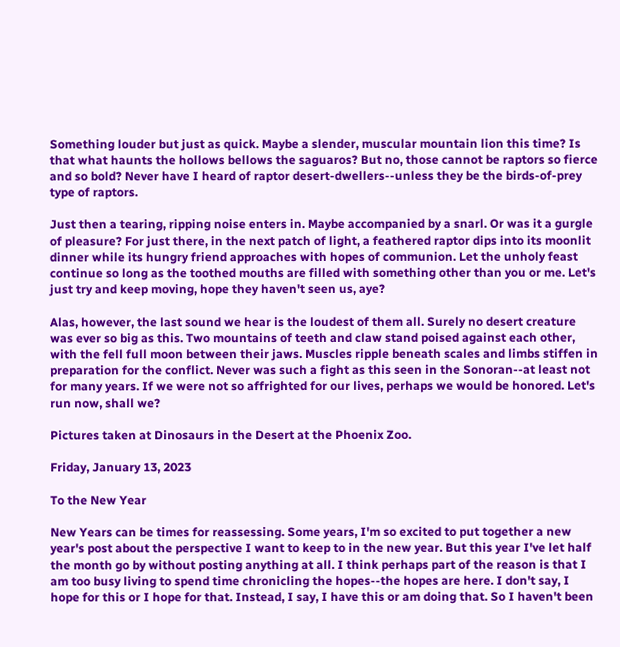Something louder but just as quick. Maybe a slender, muscular mountain lion this time? Is that what haunts the hollows bellows the saguaros? But no, those cannot be raptors so fierce and so bold? Never have I heard of raptor desert-dwellers--unless they be the birds-of-prey type of raptors.

Just then a tearing, ripping noise enters in. Maybe accompanied by a snarl. Or was it a gurgle of pleasure? For just there, in the next patch of light, a feathered raptor dips into its moonlit dinner while its hungry friend approaches with hopes of communion. Let the unholy feast continue so long as the toothed mouths are filled with something other than you or me. Let's just try and keep moving, hope they haven't seen us, aye?

Alas, however, the last sound we hear is the loudest of them all. Surely no desert creature was ever so big as this. Two mountains of teeth and claw stand poised against each other, with the fell full moon between their jaws. Muscles ripple beneath scales and limbs stiffen in preparation for the conflict. Never was such a fight as this seen in the Sonoran--at least not for many years. If we were not so affrighted for our lives, perhaps we would be honored. Let's run now, shall we?

Pictures taken at Dinosaurs in the Desert at the Phoenix Zoo.

Friday, January 13, 2023

To the New Year

New Years can be times for reassessing. Some years, I'm so excited to put together a new year's post about the perspective I want to keep to in the new year. But this year I've let half the month go by without posting anything at all. I think perhaps part of the reason is that I am too busy living to spend time chronicling the hopes--the hopes are here. I don't say, I hope for this or I hope for that. Instead, I say, I have this or am doing that. So I haven't been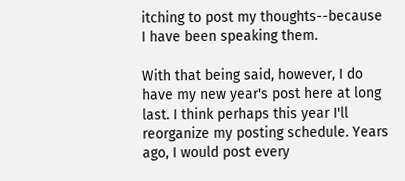itching to post my thoughts--because I have been speaking them.

With that being said, however, I do have my new year's post here at long last. I think perhaps this year I'll reorganize my posting schedule. Years ago, I would post every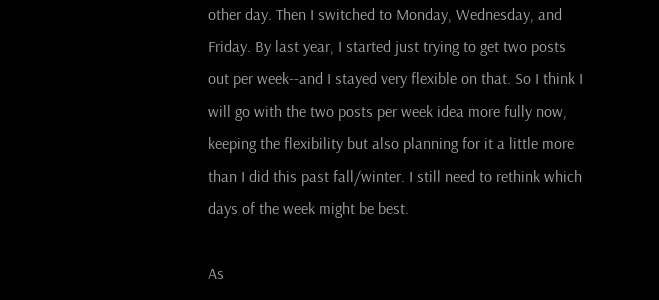other day. Then I switched to Monday, Wednesday, and Friday. By last year, I started just trying to get two posts out per week--and I stayed very flexible on that. So I think I will go with the two posts per week idea more fully now, keeping the flexibility but also planning for it a little more than I did this past fall/winter. I still need to rethink which days of the week might be best.

As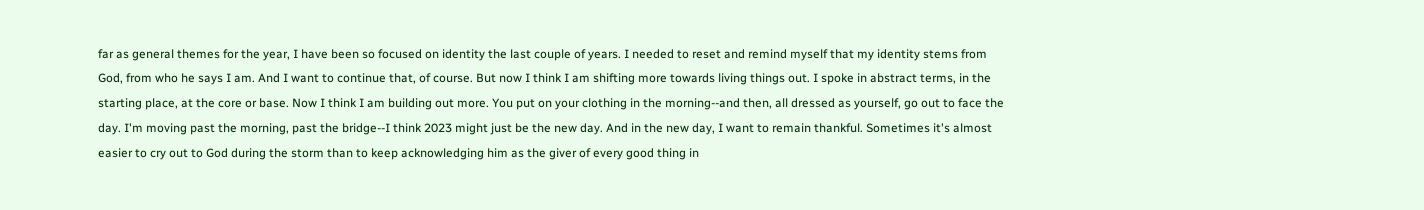far as general themes for the year, I have been so focused on identity the last couple of years. I needed to reset and remind myself that my identity stems from God, from who he says I am. And I want to continue that, of course. But now I think I am shifting more towards living things out. I spoke in abstract terms, in the starting place, at the core or base. Now I think I am building out more. You put on your clothing in the morning--and then, all dressed as yourself, go out to face the day. I'm moving past the morning, past the bridge--I think 2023 might just be the new day. And in the new day, I want to remain thankful. Sometimes it's almost easier to cry out to God during the storm than to keep acknowledging him as the giver of every good thing in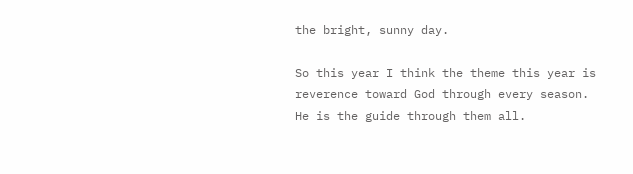the bright, sunny day.

So this year I think the theme this year is reverence toward God through every season. He is the guide through them all.